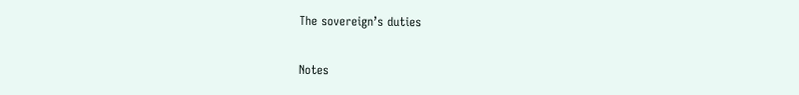The sovereign’s duties

Notes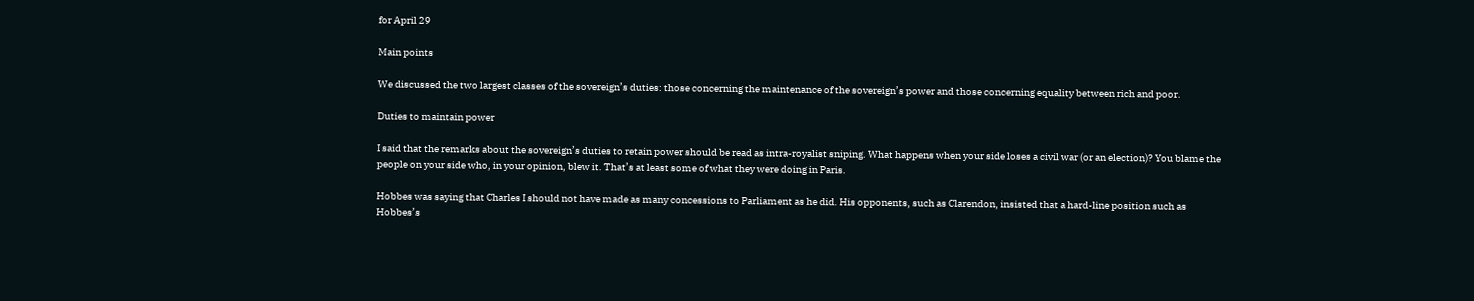for April 29

Main points

We discussed the two largest classes of the sovereign’s duties: those concerning the maintenance of the sovereign’s power and those concerning equality between rich and poor.

Duties to maintain power

I said that the remarks about the sovereign’s duties to retain power should be read as intra-royalist sniping. What happens when your side loses a civil war (or an election)? You blame the people on your side who, in your opinion, blew it. That’s at least some of what they were doing in Paris.

Hobbes was saying that Charles I should not have made as many concessions to Parliament as he did. His opponents, such as Clarendon, insisted that a hard-line position such as Hobbes’s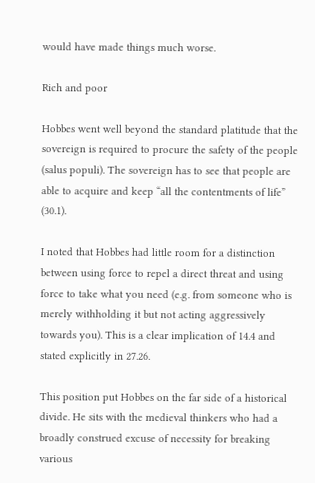would have made things much worse.

Rich and poor

Hobbes went well beyond the standard platitude that the sovereign is required to procure the safety of the people (salus populi). The sovereign has to see that people are able to acquire and keep “all the contentments of life” (30.1).

I noted that Hobbes had little room for a distinction between using force to repel a direct threat and using force to take what you need (e.g. from someone who is merely withholding it but not acting aggressively towards you). This is a clear implication of 14.4 and stated explicitly in 27.26.

This position put Hobbes on the far side of a historical divide. He sits with the medieval thinkers who had a broadly construed excuse of necessity for breaking various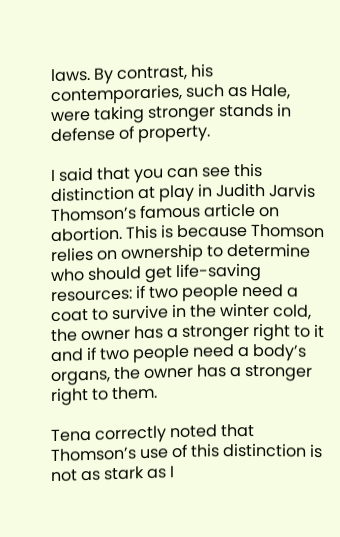laws. By contrast, his contemporaries, such as Hale, were taking stronger stands in defense of property.

I said that you can see this distinction at play in Judith Jarvis Thomson’s famous article on abortion. This is because Thomson relies on ownership to determine who should get life-saving resources: if two people need a coat to survive in the winter cold, the owner has a stronger right to it and if two people need a body’s organs, the owner has a stronger right to them.

Tena correctly noted that Thomson’s use of this distinction is not as stark as I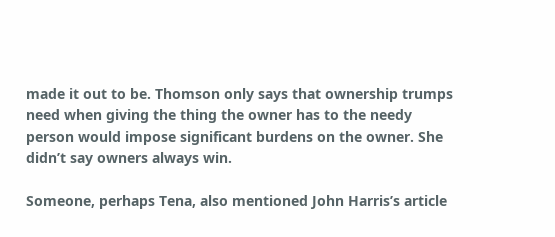made it out to be. Thomson only says that ownership trumps need when giving the thing the owner has to the needy person would impose significant burdens on the owner. She didn’t say owners always win.

Someone, perhaps Tena, also mentioned John Harris’s article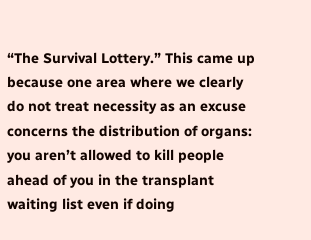“The Survival Lottery.” This came up because one area where we clearly do not treat necessity as an excuse concerns the distribution of organs: you aren’t allowed to kill people ahead of you in the transplant waiting list even if doing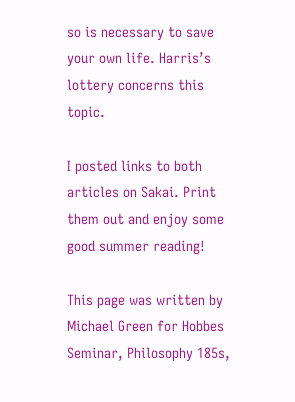so is necessary to save your own life. Harris’s lottery concerns this topic.

I posted links to both articles on Sakai. Print them out and enjoy some good summer reading!

This page was written by Michael Green for Hobbes Seminar, Philosophy 185s,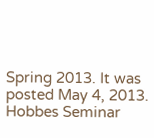Spring 2013. It was posted May 4, 2013.
Hobbes Seminar